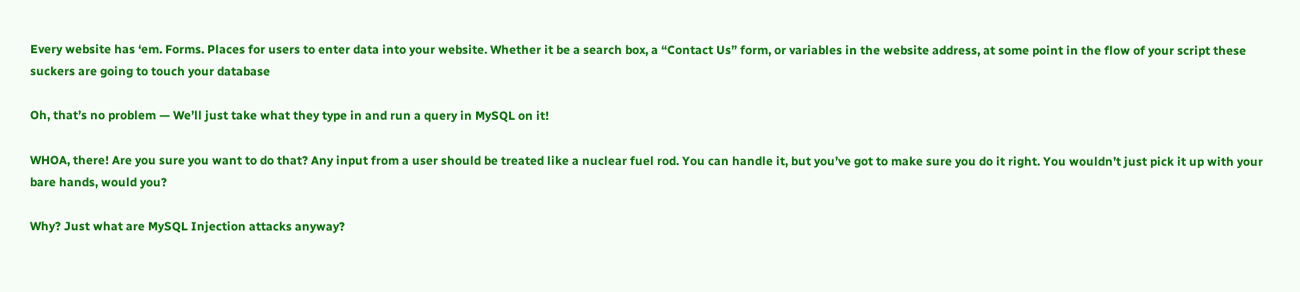Every website has ‘em. Forms. Places for users to enter data into your website. Whether it be a search box, a “Contact Us” form, or variables in the website address, at some point in the flow of your script these suckers are going to touch your database

Oh, that’s no problem — We’ll just take what they type in and run a query in MySQL on it!

WHOA, there! Are you sure you want to do that? Any input from a user should be treated like a nuclear fuel rod. You can handle it, but you’ve got to make sure you do it right. You wouldn’t just pick it up with your bare hands, would you?

Why? Just what are MySQL Injection attacks anyway?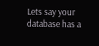Lets say your database has a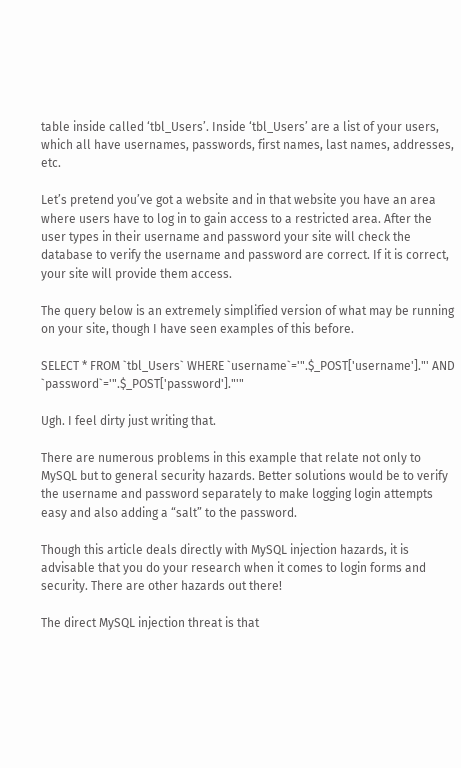table inside called ‘tbl_Users’. Inside ‘tbl_Users’ are a list of your users, which all have usernames, passwords, first names, last names, addresses, etc.

Let’s pretend you’ve got a website and in that website you have an area where users have to log in to gain access to a restricted area. After the user types in their username and password your site will check the database to verify the username and password are correct. If it is correct, your site will provide them access.

The query below is an extremely simplified version of what may be running on your site, though I have seen examples of this before.

SELECT * FROM `tbl_Users` WHERE `username`='".$_POST['username']."' AND `password`='".$_POST['password']."'"

Ugh. I feel dirty just writing that.

There are numerous problems in this example that relate not only to MySQL but to general security hazards. Better solutions would be to verify the username and password separately to make logging login attempts easy and also adding a “salt” to the password.

Though this article deals directly with MySQL injection hazards, it is advisable that you do your research when it comes to login forms and security. There are other hazards out there!

The direct MySQL injection threat is that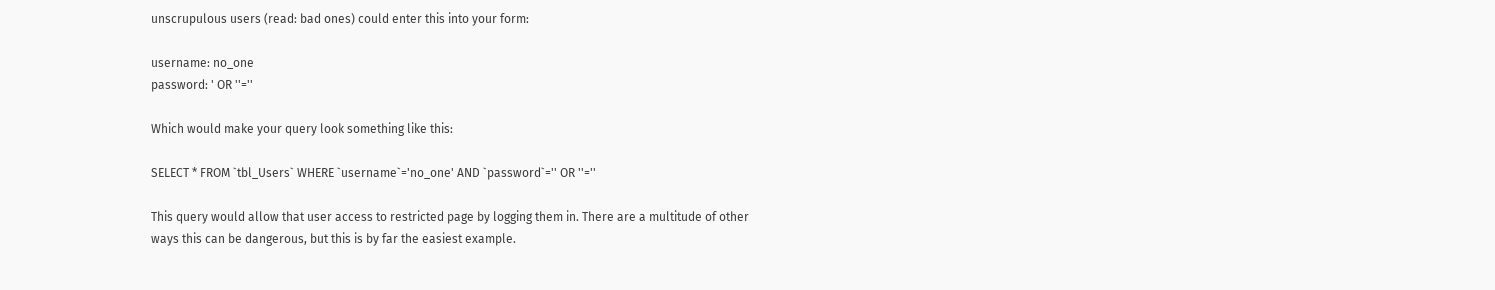unscrupulous users (read: bad ones) could enter this into your form:

username: no_one
password: ' OR ''=''

Which would make your query look something like this:

SELECT * FROM `tbl_Users` WHERE `username`='no_one' AND `password`='' OR ''=''

This query would allow that user access to restricted page by logging them in. There are a multitude of other ways this can be dangerous, but this is by far the easiest example.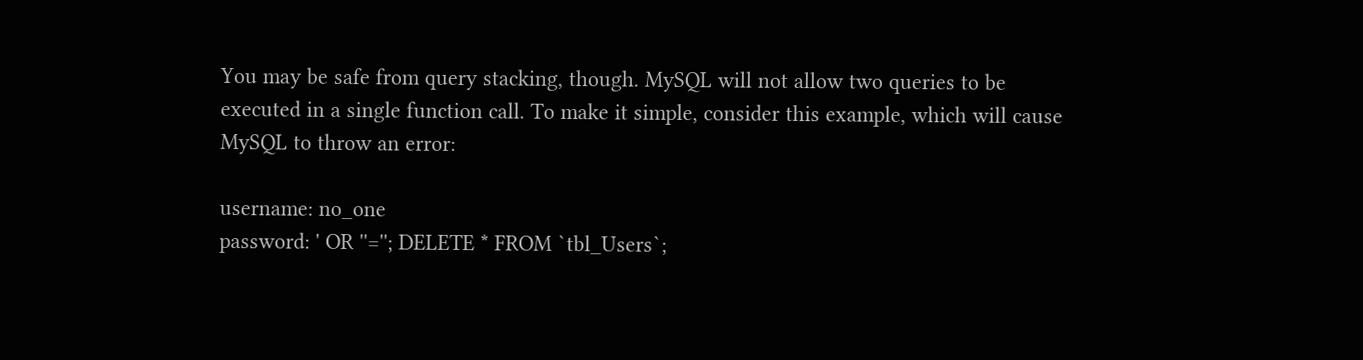You may be safe from query stacking, though. MySQL will not allow two queries to be executed in a single function call. To make it simple, consider this example, which will cause MySQL to throw an error:

username: no_one
password: ' OR ''=''; DELETE * FROM `tbl_Users`;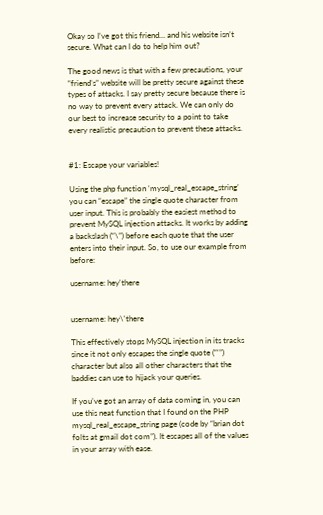Okay so I’ve got this friend… and his website isn’t secure. What can I do to help him out?

The good news is that with a few precautions, your “friend’s” website will be pretty secure against these types of attacks. I say pretty secure because there is no way to prevent every attack. We can only do our best to increase security to a point to take every realistic precaution to prevent these attacks.


#1: Escape your variables!

Using the php function ‘mysql_real_escape_string’ you can “escape” the single quote character from user input. This is probably the easiest method to prevent MySQL injection attacks. It works by adding a backslash (“\”) before each quote that the user enters into their input. So, to use our example from before:

username: hey'there


username: hey\'there

This effectively stops MySQL injection in its tracks since it not only escapes the single quote (“‘”) character but also all other characters that the baddies can use to hijack your queries.

If you’ve got an array of data coming in, you can use this neat function that I found on the PHP mysql_real_escape_string page (code by “brian dot folts at gmail dot com”). It escapes all of the values in your array with ease.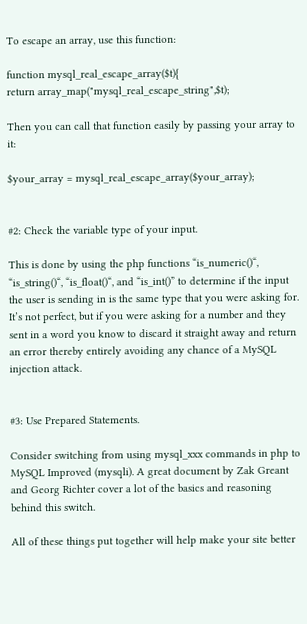To escape an array, use this function:

function mysql_real_escape_array($t){
return array_map("mysql_real_escape_string",$t);

Then you can call that function easily by passing your array to it:

$your_array = mysql_real_escape_array($your_array);


#2: Check the variable type of your input.

This is done by using the php functions “is_numeric()“, “is_string()“, “is_float()“, and “is_int()” to determine if the input the user is sending in is the same type that you were asking for. It’s not perfect, but if you were asking for a number and they sent in a word you know to discard it straight away and return an error thereby entirely avoiding any chance of a MySQL injection attack.


#3: Use Prepared Statements.

Consider switching from using mysql_xxx commands in php to MySQL Improved (mysqli). A great document by Zak Greant and Georg Richter cover a lot of the basics and reasoning behind this switch.

All of these things put together will help make your site better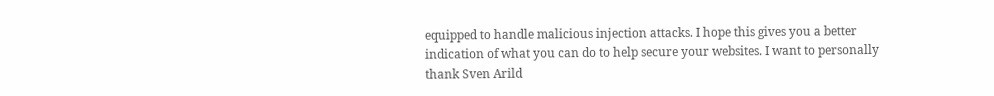equipped to handle malicious injection attacks. I hope this gives you a better indication of what you can do to help secure your websites. I want to personally thank Sven Arild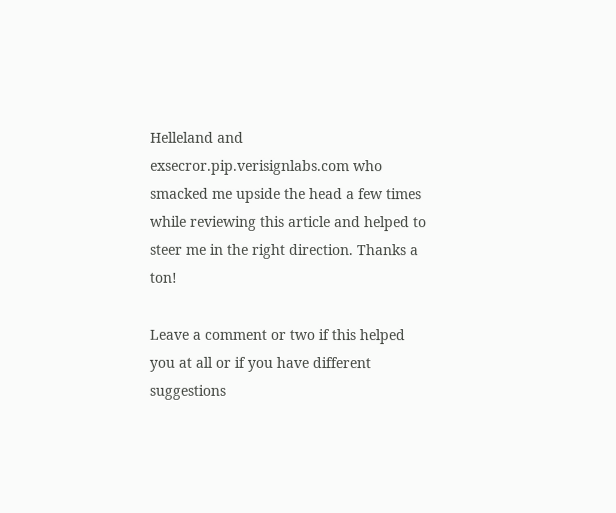Helleland and exsecror.pip.verisignlabs.com who smacked me upside the head a few times while reviewing this article and helped to steer me in the right direction. Thanks a ton!

Leave a comment or two if this helped you at all or if you have different suggestions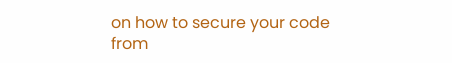on how to secure your code from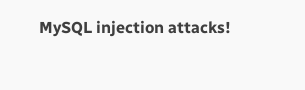MySQL injection attacks!